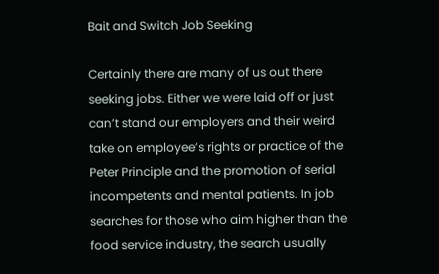Bait and Switch Job Seeking

Certainly there are many of us out there seeking jobs. Either we were laid off or just can’t stand our employers and their weird take on employee’s rights or practice of the Peter Principle and the promotion of serial incompetents and mental patients. In job searches for those who aim higher than the food service industry, the search usually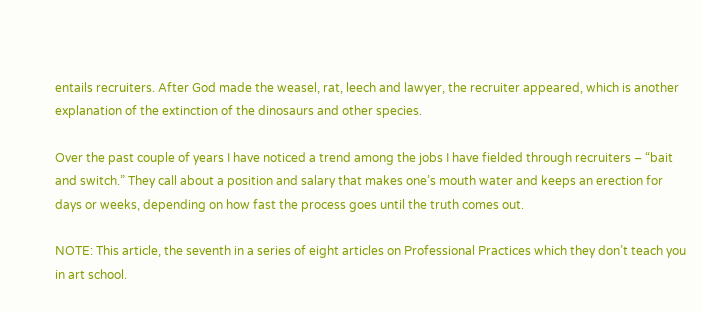entails recruiters. After God made the weasel, rat, leech and lawyer, the recruiter appeared, which is another explanation of the extinction of the dinosaurs and other species.

Over the past couple of years I have noticed a trend among the jobs I have fielded through recruiters – “bait and switch.” They call about a position and salary that makes one’s mouth water and keeps an erection for days or weeks, depending on how fast the process goes until the truth comes out.

NOTE: This article, the seventh in a series of eight articles on Professional Practices which they don’t teach you in art school.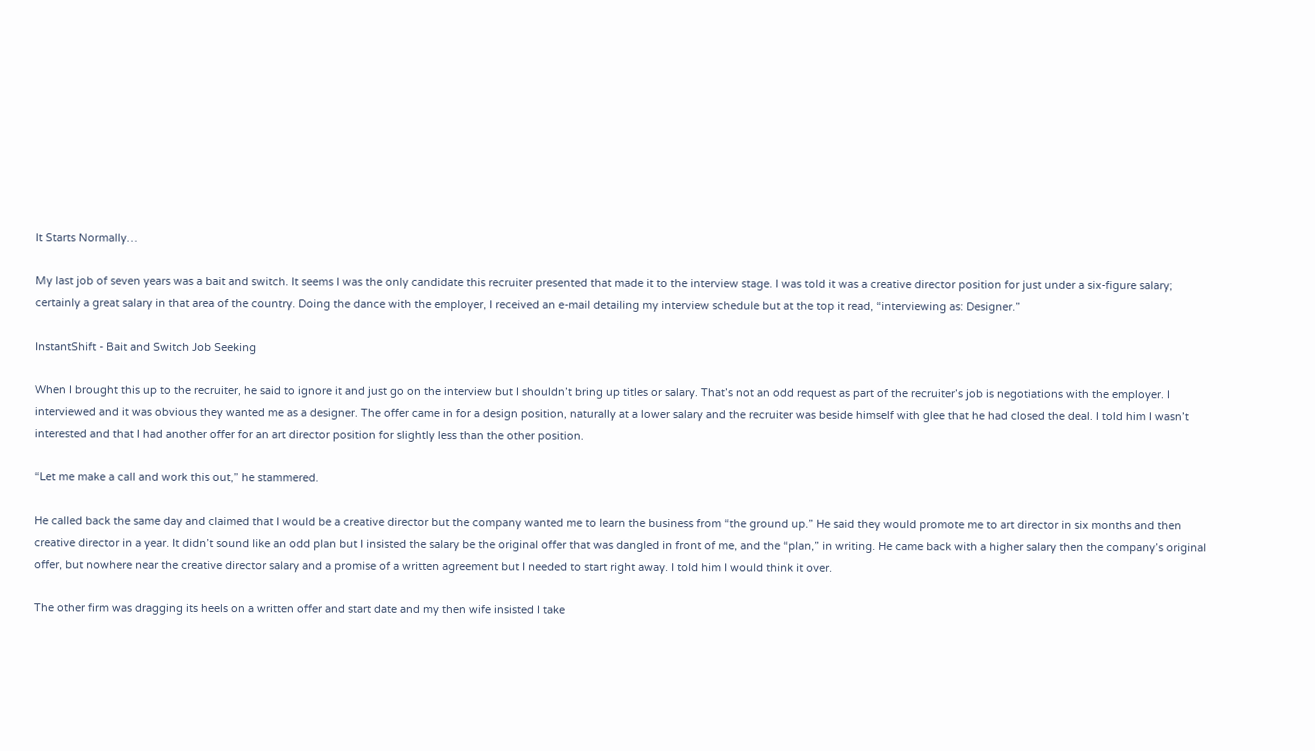It Starts Normally…

My last job of seven years was a bait and switch. It seems I was the only candidate this recruiter presented that made it to the interview stage. I was told it was a creative director position for just under a six-figure salary; certainly a great salary in that area of the country. Doing the dance with the employer, I received an e-mail detailing my interview schedule but at the top it read, “interviewing as: Designer.”

InstantShift - Bait and Switch Job Seeking

When I brought this up to the recruiter, he said to ignore it and just go on the interview but I shouldn’t bring up titles or salary. That’s not an odd request as part of the recruiter’s job is negotiations with the employer. I interviewed and it was obvious they wanted me as a designer. The offer came in for a design position, naturally at a lower salary and the recruiter was beside himself with glee that he had closed the deal. I told him I wasn’t interested and that I had another offer for an art director position for slightly less than the other position.

“Let me make a call and work this out,” he stammered.

He called back the same day and claimed that I would be a creative director but the company wanted me to learn the business from “the ground up.” He said they would promote me to art director in six months and then creative director in a year. It didn’t sound like an odd plan but I insisted the salary be the original offer that was dangled in front of me, and the “plan,” in writing. He came back with a higher salary then the company’s original offer, but nowhere near the creative director salary and a promise of a written agreement but I needed to start right away. I told him I would think it over.

The other firm was dragging its heels on a written offer and start date and my then wife insisted I take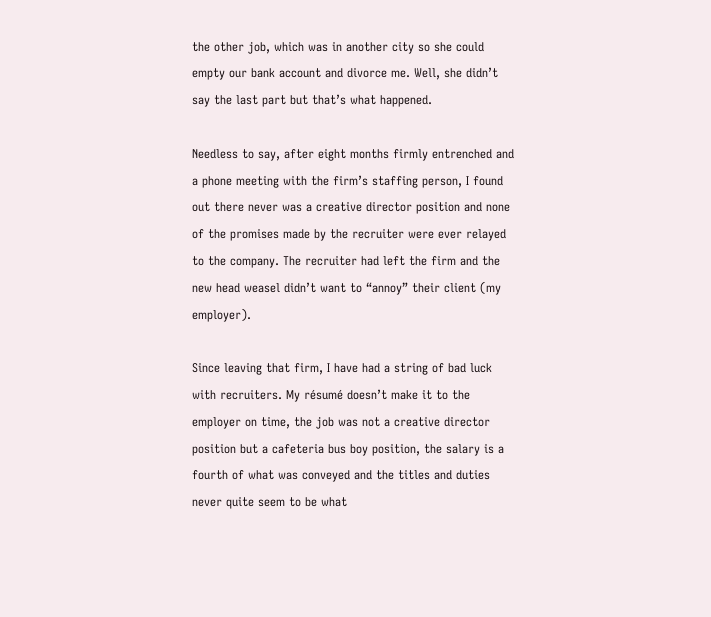the other job, which was in another city so she could empty our bank account and divorce me. Well, she didn’t say the last part but that’s what happened.

Needless to say, after eight months firmly entrenched and a phone meeting with the firm’s staffing person, I found out there never was a creative director position and none of the promises made by the recruiter were ever relayed to the company. The recruiter had left the firm and the new head weasel didn’t want to “annoy” their client (my employer).

Since leaving that firm, I have had a string of bad luck with recruiters. My résumé doesn’t make it to the employer on time, the job was not a creative director position but a cafeteria bus boy position, the salary is a fourth of what was conveyed and the titles and duties never quite seem to be what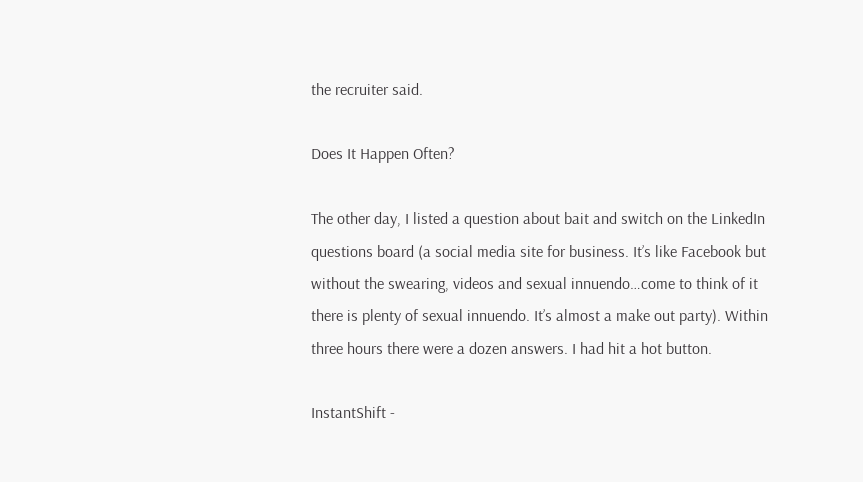the recruiter said.

Does It Happen Often?

The other day, I listed a question about bait and switch on the LinkedIn questions board (a social media site for business. It’s like Facebook but without the swearing, videos and sexual innuendo…come to think of it there is plenty of sexual innuendo. It’s almost a make out party). Within three hours there were a dozen answers. I had hit a hot button.

InstantShift -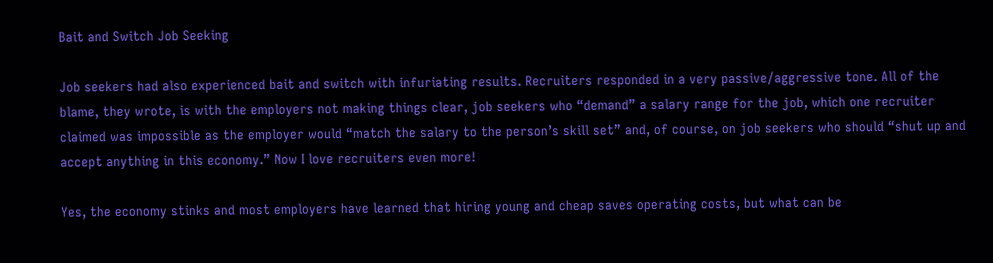Bait and Switch Job Seeking

Job seekers had also experienced bait and switch with infuriating results. Recruiters responded in a very passive/aggressive tone. All of the blame, they wrote, is with the employers not making things clear, job seekers who “demand” a salary range for the job, which one recruiter claimed was impossible as the employer would “match the salary to the person’s skill set” and, of course, on job seekers who should “shut up and accept anything in this economy.” Now I love recruiters even more!

Yes, the economy stinks and most employers have learned that hiring young and cheap saves operating costs, but what can be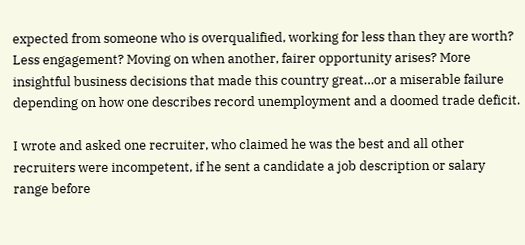expected from someone who is overqualified, working for less than they are worth? Less engagement? Moving on when another, fairer opportunity arises? More insightful business decisions that made this country great…or a miserable failure depending on how one describes record unemployment and a doomed trade deficit.

I wrote and asked one recruiter, who claimed he was the best and all other recruiters were incompetent, if he sent a candidate a job description or salary range before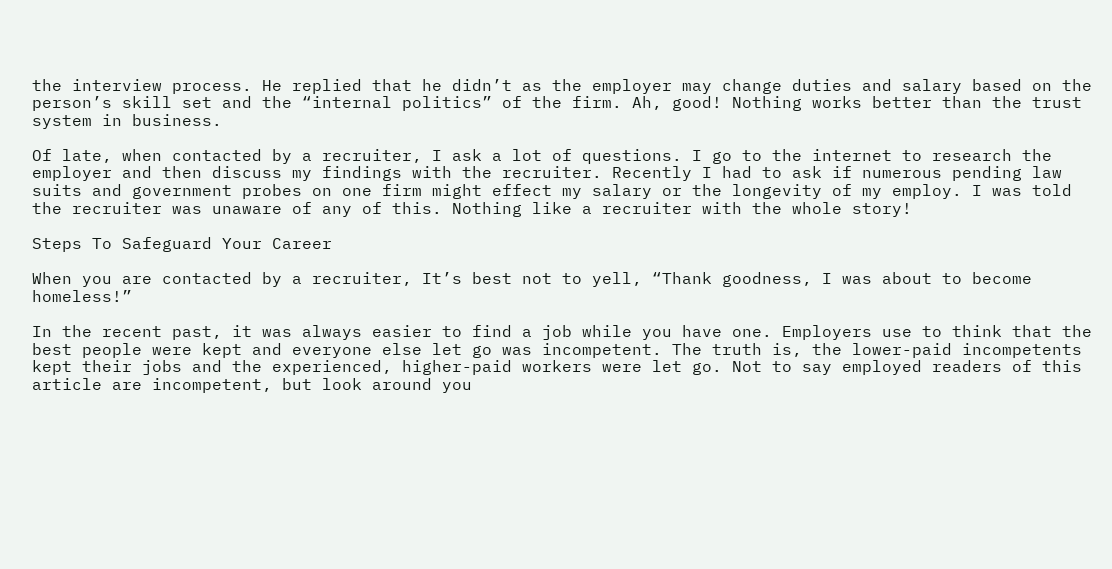the interview process. He replied that he didn’t as the employer may change duties and salary based on the person’s skill set and the “internal politics” of the firm. Ah, good! Nothing works better than the trust system in business.

Of late, when contacted by a recruiter, I ask a lot of questions. I go to the internet to research the employer and then discuss my findings with the recruiter. Recently I had to ask if numerous pending law suits and government probes on one firm might effect my salary or the longevity of my employ. I was told the recruiter was unaware of any of this. Nothing like a recruiter with the whole story!

Steps To Safeguard Your Career

When you are contacted by a recruiter, It’s best not to yell, “Thank goodness, I was about to become homeless!”

In the recent past, it was always easier to find a job while you have one. Employers use to think that the best people were kept and everyone else let go was incompetent. The truth is, the lower-paid incompetents kept their jobs and the experienced, higher-paid workers were let go. Not to say employed readers of this article are incompetent, but look around you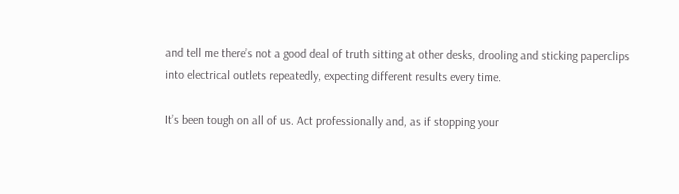and tell me there’s not a good deal of truth sitting at other desks, drooling and sticking paperclips into electrical outlets repeatedly, expecting different results every time.

It’s been tough on all of us. Act professionally and, as if stopping your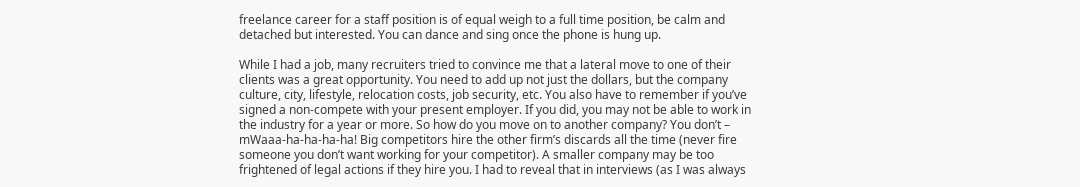freelance career for a staff position is of equal weigh to a full time position, be calm and detached but interested. You can dance and sing once the phone is hung up.

While I had a job, many recruiters tried to convince me that a lateral move to one of their clients was a great opportunity. You need to add up not just the dollars, but the company culture, city, lifestyle, relocation costs, job security, etc. You also have to remember if you’ve signed a non-compete with your present employer. If you did, you may not be able to work in the industry for a year or more. So how do you move on to another company? You don’t – mWaaa-ha-ha-ha-ha! Big competitors hire the other firm’s discards all the time (never fire someone you don’t want working for your competitor). A smaller company may be too frightened of legal actions if they hire you. I had to reveal that in interviews (as I was always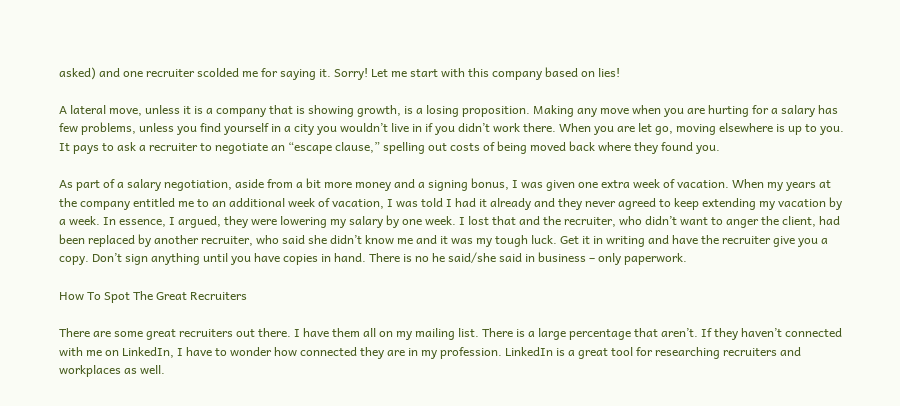asked) and one recruiter scolded me for saying it. Sorry! Let me start with this company based on lies!

A lateral move, unless it is a company that is showing growth, is a losing proposition. Making any move when you are hurting for a salary has few problems, unless you find yourself in a city you wouldn’t live in if you didn’t work there. When you are let go, moving elsewhere is up to you. It pays to ask a recruiter to negotiate an “escape clause,” spelling out costs of being moved back where they found you.

As part of a salary negotiation, aside from a bit more money and a signing bonus, I was given one extra week of vacation. When my years at the company entitled me to an additional week of vacation, I was told I had it already and they never agreed to keep extending my vacation by a week. In essence, I argued, they were lowering my salary by one week. I lost that and the recruiter, who didn’t want to anger the client, had been replaced by another recruiter, who said she didn’t know me and it was my tough luck. Get it in writing and have the recruiter give you a copy. Don’t sign anything until you have copies in hand. There is no he said/she said in business – only paperwork.

How To Spot The Great Recruiters

There are some great recruiters out there. I have them all on my mailing list. There is a large percentage that aren’t. If they haven’t connected with me on LinkedIn, I have to wonder how connected they are in my profession. LinkedIn is a great tool for researching recruiters and workplaces as well.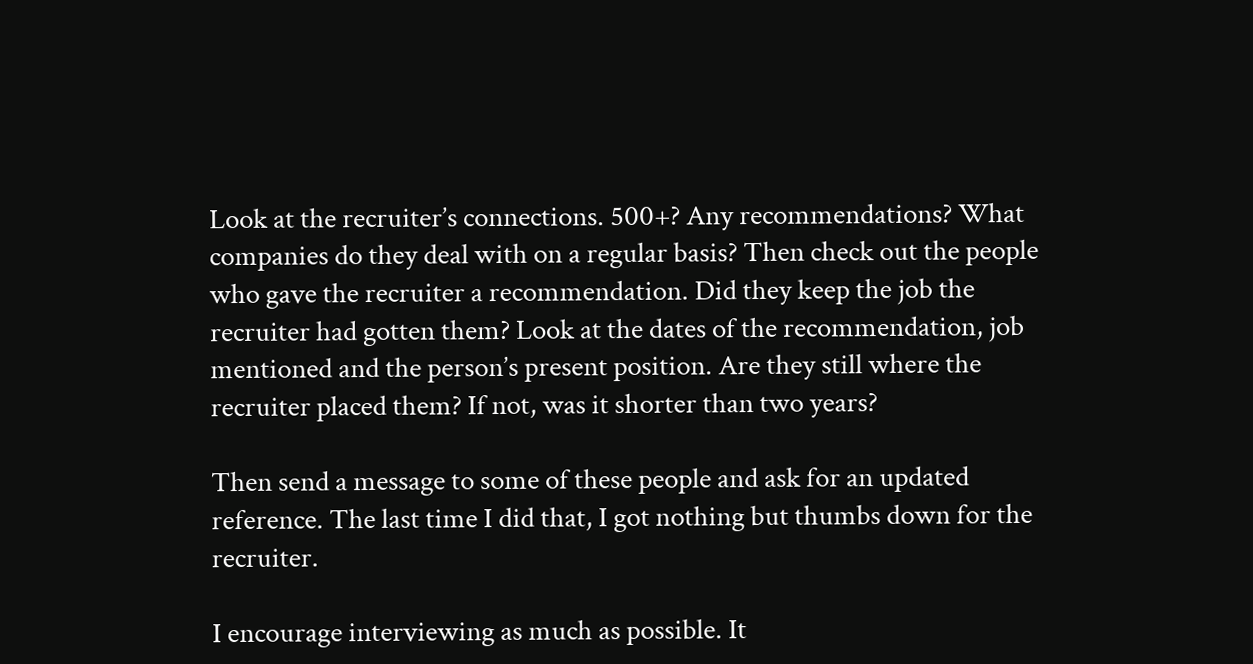Look at the recruiter’s connections. 500+? Any recommendations? What companies do they deal with on a regular basis? Then check out the people who gave the recruiter a recommendation. Did they keep the job the recruiter had gotten them? Look at the dates of the recommendation, job mentioned and the person’s present position. Are they still where the recruiter placed them? If not, was it shorter than two years?

Then send a message to some of these people and ask for an updated reference. The last time I did that, I got nothing but thumbs down for the recruiter.

I encourage interviewing as much as possible. It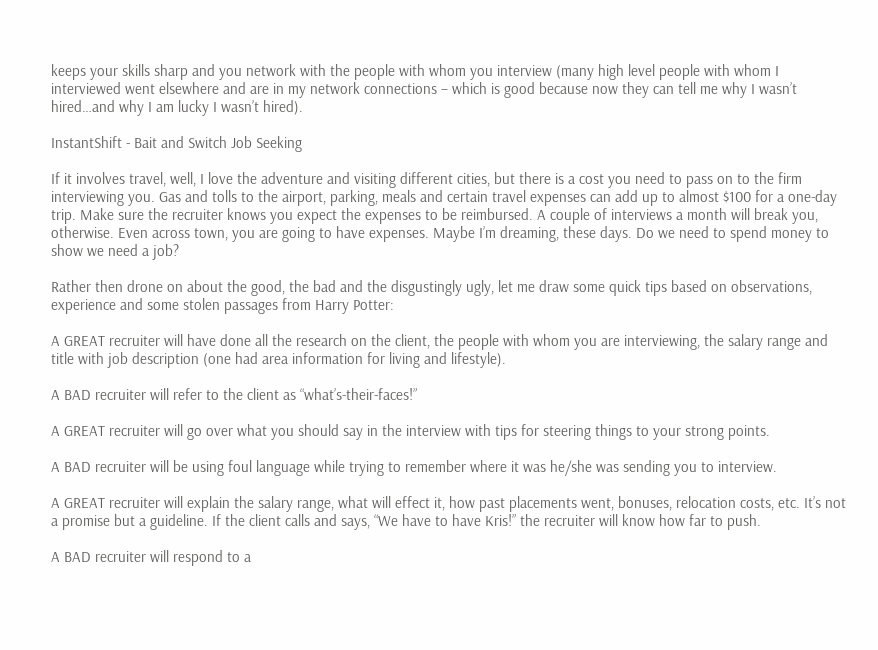keeps your skills sharp and you network with the people with whom you interview (many high level people with whom I interviewed went elsewhere and are in my network connections – which is good because now they can tell me why I wasn’t hired…and why I am lucky I wasn’t hired).

InstantShift - Bait and Switch Job Seeking

If it involves travel, well, I love the adventure and visiting different cities, but there is a cost you need to pass on to the firm interviewing you. Gas and tolls to the airport, parking, meals and certain travel expenses can add up to almost $100 for a one-day trip. Make sure the recruiter knows you expect the expenses to be reimbursed. A couple of interviews a month will break you, otherwise. Even across town, you are going to have expenses. Maybe I’m dreaming, these days. Do we need to spend money to show we need a job?

Rather then drone on about the good, the bad and the disgustingly ugly, let me draw some quick tips based on observations, experience and some stolen passages from Harry Potter:

A GREAT recruiter will have done all the research on the client, the people with whom you are interviewing, the salary range and title with job description (one had area information for living and lifestyle).

A BAD recruiter will refer to the client as “what’s-their-faces!”

A GREAT recruiter will go over what you should say in the interview with tips for steering things to your strong points.

A BAD recruiter will be using foul language while trying to remember where it was he/she was sending you to interview.

A GREAT recruiter will explain the salary range, what will effect it, how past placements went, bonuses, relocation costs, etc. It’s not a promise but a guideline. If the client calls and says, “We have to have Kris!” the recruiter will know how far to push.

A BAD recruiter will respond to a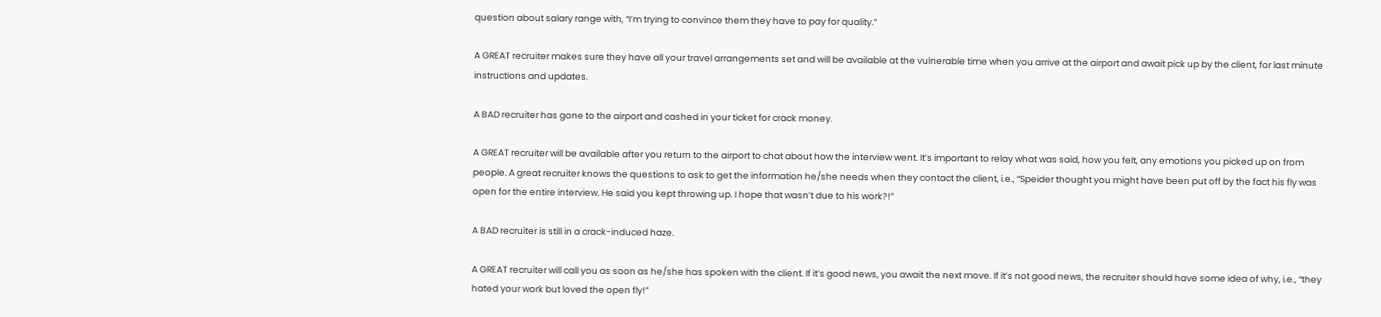question about salary range with, “I’m trying to convince them they have to pay for quality.”

A GREAT recruiter makes sure they have all your travel arrangements set and will be available at the vulnerable time when you arrive at the airport and await pick up by the client, for last minute instructions and updates.

A BAD recruiter has gone to the airport and cashed in your ticket for crack money.

A GREAT recruiter will be available after you return to the airport to chat about how the interview went. It’s important to relay what was said, how you felt, any emotions you picked up on from people. A great recruiter knows the questions to ask to get the information he/she needs when they contact the client, i.e., “Speider thought you might have been put off by the fact his fly was open for the entire interview. He said you kept throwing up. I hope that wasn’t due to his work?!”

A BAD recruiter is still in a crack-induced haze.

A GREAT recruiter will call you as soon as he/she has spoken with the client. If it’s good news, you await the next move. If it’s not good news, the recruiter should have some idea of why, i.e., “they hated your work but loved the open fly!”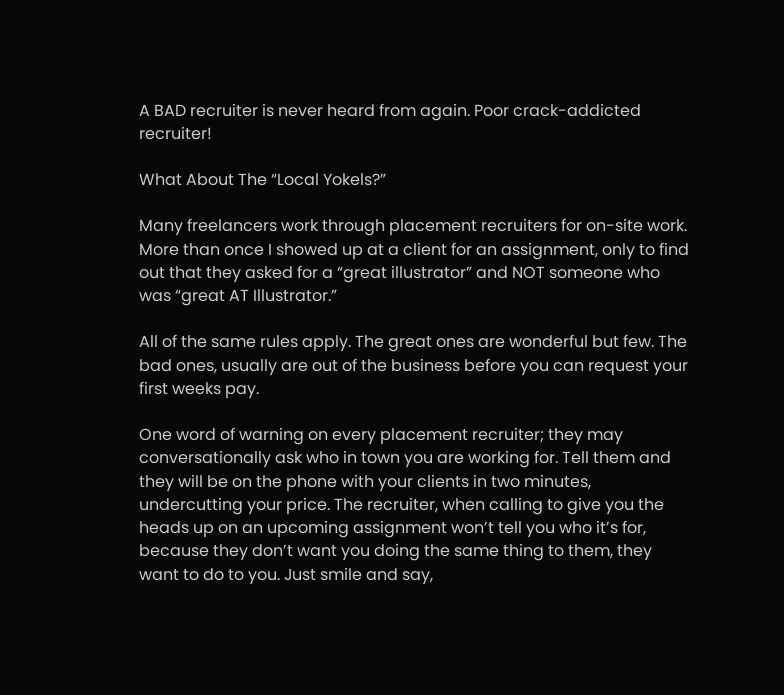A BAD recruiter is never heard from again. Poor crack-addicted recruiter!

What About The “Local Yokels?”

Many freelancers work through placement recruiters for on-site work. More than once I showed up at a client for an assignment, only to find out that they asked for a “great illustrator” and NOT someone who was “great AT Illustrator.”

All of the same rules apply. The great ones are wonderful but few. The bad ones, usually are out of the business before you can request your first weeks pay.

One word of warning on every placement recruiter; they may conversationally ask who in town you are working for. Tell them and they will be on the phone with your clients in two minutes, undercutting your price. The recruiter, when calling to give you the heads up on an upcoming assignment won’t tell you who it’s for, because they don’t want you doing the same thing to them, they want to do to you. Just smile and say,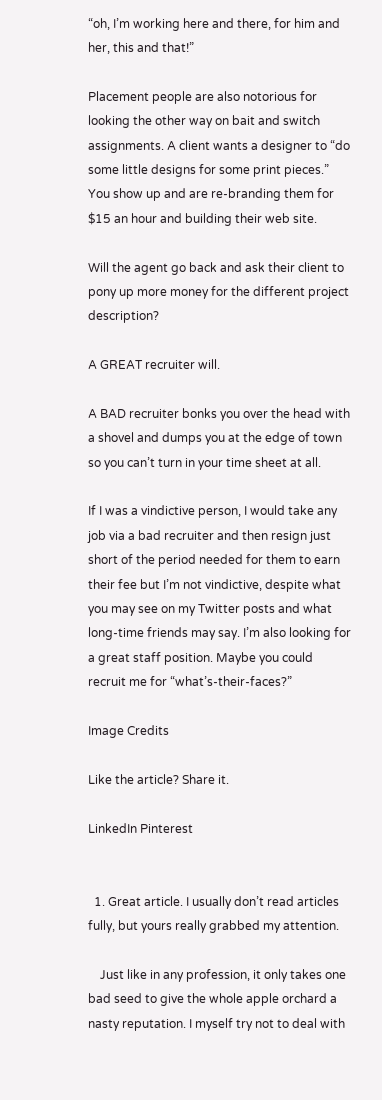“oh, I’m working here and there, for him and her, this and that!”

Placement people are also notorious for looking the other way on bait and switch assignments. A client wants a designer to “do some little designs for some print pieces.” You show up and are re-branding them for $15 an hour and building their web site.

Will the agent go back and ask their client to pony up more money for the different project description?

A GREAT recruiter will.

A BAD recruiter bonks you over the head with a shovel and dumps you at the edge of town so you can’t turn in your time sheet at all.

If I was a vindictive person, I would take any job via a bad recruiter and then resign just short of the period needed for them to earn their fee but I’m not vindictive, despite what you may see on my Twitter posts and what long-time friends may say. I’m also looking for a great staff position. Maybe you could recruit me for “what’s-their-faces?”

Image Credits

Like the article? Share it.

LinkedIn Pinterest


  1. Great article. I usually don’t read articles fully, but yours really grabbed my attention.

    Just like in any profession, it only takes one bad seed to give the whole apple orchard a nasty reputation. I myself try not to deal with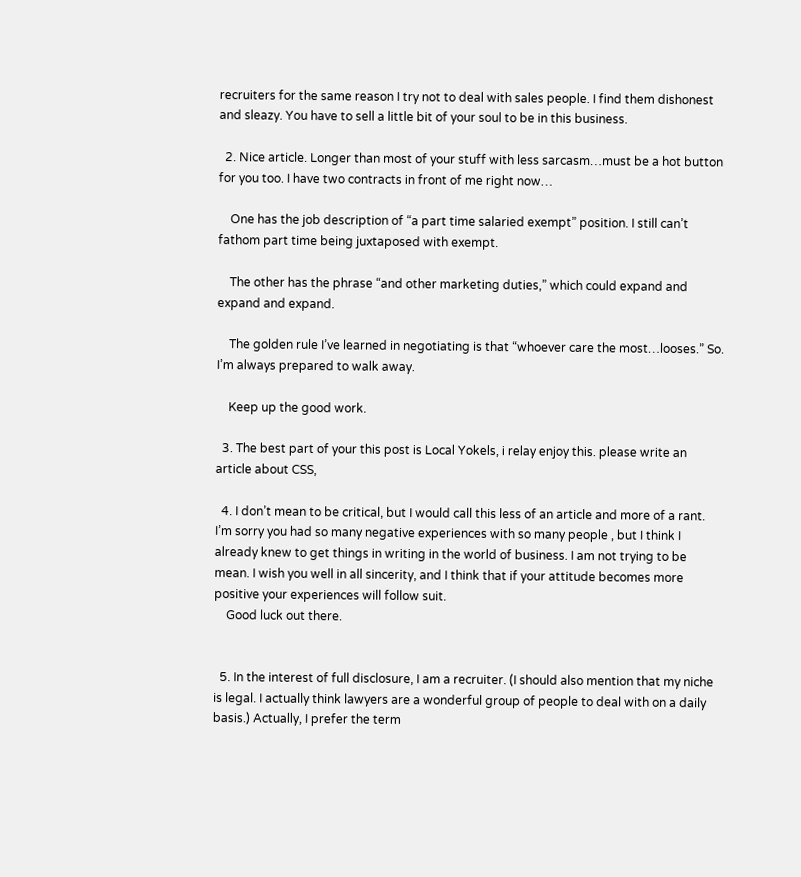recruiters for the same reason I try not to deal with sales people. I find them dishonest and sleazy. You have to sell a little bit of your soul to be in this business.

  2. Nice article. Longer than most of your stuff with less sarcasm…must be a hot button for you too. I have two contracts in front of me right now…

    One has the job description of “a part time salaried exempt” position. I still can’t fathom part time being juxtaposed with exempt.

    The other has the phrase “and other marketing duties,” which could expand and expand and expand.

    The golden rule I’ve learned in negotiating is that “whoever care the most…looses.” So. I’m always prepared to walk away.

    Keep up the good work.

  3. The best part of your this post is Local Yokels, i relay enjoy this. please write an article about CSS,

  4. I don’t mean to be critical, but I would call this less of an article and more of a rant. I’m sorry you had so many negative experiences with so many people , but I think I already knew to get things in writing in the world of business. I am not trying to be mean. I wish you well in all sincerity, and I think that if your attitude becomes more positive your experiences will follow suit.
    Good luck out there.


  5. In the interest of full disclosure, I am a recruiter. (I should also mention that my niche is legal. I actually think lawyers are a wonderful group of people to deal with on a daily basis.) Actually, I prefer the term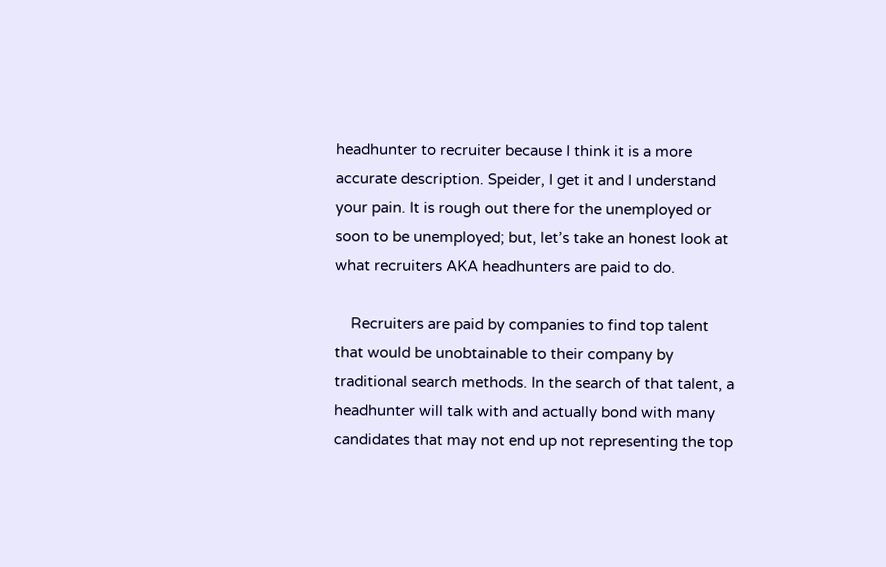headhunter to recruiter because I think it is a more accurate description. Speider, I get it and I understand your pain. It is rough out there for the unemployed or soon to be unemployed; but, let’s take an honest look at what recruiters AKA headhunters are paid to do.

    Recruiters are paid by companies to find top talent that would be unobtainable to their company by traditional search methods. In the search of that talent, a headhunter will talk with and actually bond with many candidates that may not end up not representing the top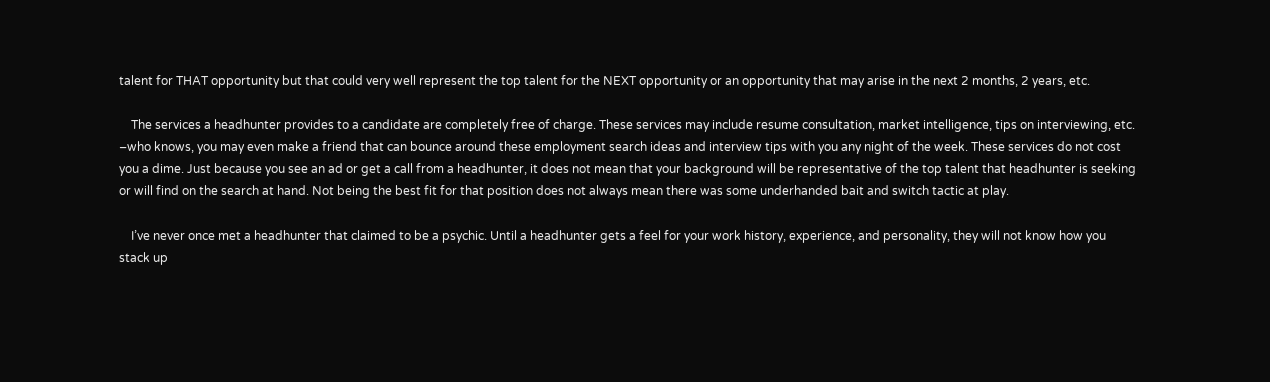talent for THAT opportunity but that could very well represent the top talent for the NEXT opportunity or an opportunity that may arise in the next 2 months, 2 years, etc.

    The services a headhunter provides to a candidate are completely free of charge. These services may include resume consultation, market intelligence, tips on interviewing, etc. –who knows, you may even make a friend that can bounce around these employment search ideas and interview tips with you any night of the week. These services do not cost you a dime. Just because you see an ad or get a call from a headhunter, it does not mean that your background will be representative of the top talent that headhunter is seeking or will find on the search at hand. Not being the best fit for that position does not always mean there was some underhanded bait and switch tactic at play.

    I’ve never once met a headhunter that claimed to be a psychic. Until a headhunter gets a feel for your work history, experience, and personality, they will not know how you stack up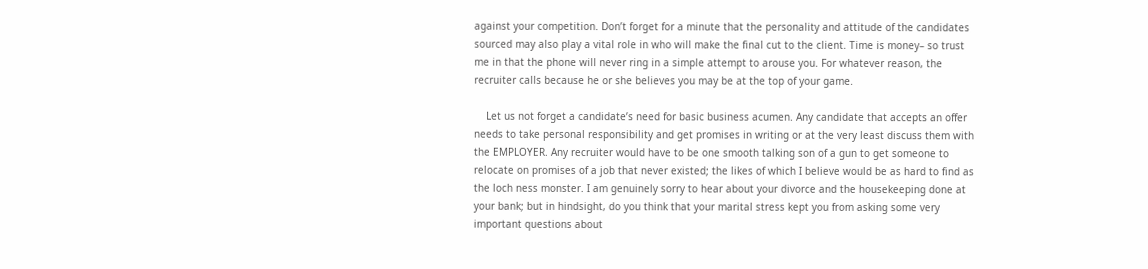against your competition. Don’t forget for a minute that the personality and attitude of the candidates sourced may also play a vital role in who will make the final cut to the client. Time is money– so trust me in that the phone will never ring in a simple attempt to arouse you. For whatever reason, the recruiter calls because he or she believes you may be at the top of your game.

    Let us not forget a candidate’s need for basic business acumen. Any candidate that accepts an offer needs to take personal responsibility and get promises in writing or at the very least discuss them with the EMPLOYER. Any recruiter would have to be one smooth talking son of a gun to get someone to relocate on promises of a job that never existed; the likes of which I believe would be as hard to find as the loch ness monster. I am genuinely sorry to hear about your divorce and the housekeeping done at your bank; but in hindsight, do you think that your marital stress kept you from asking some very important questions about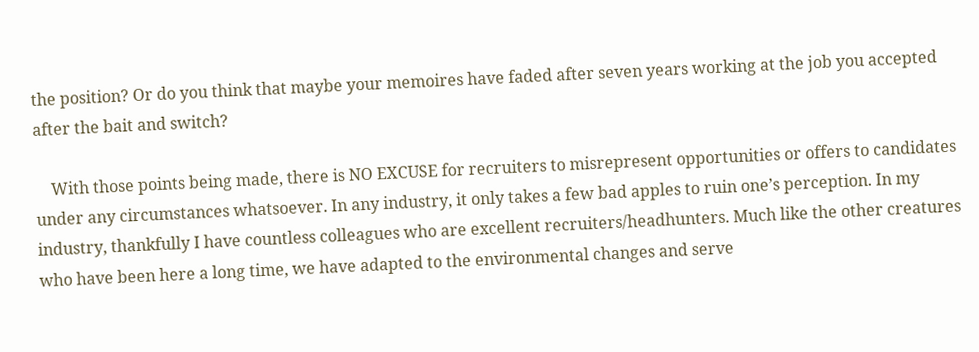the position? Or do you think that maybe your memoires have faded after seven years working at the job you accepted after the bait and switch?

    With those points being made, there is NO EXCUSE for recruiters to misrepresent opportunities or offers to candidates under any circumstances whatsoever. In any industry, it only takes a few bad apples to ruin one’s perception. In my industry, thankfully I have countless colleagues who are excellent recruiters/headhunters. Much like the other creatures who have been here a long time, we have adapted to the environmental changes and serve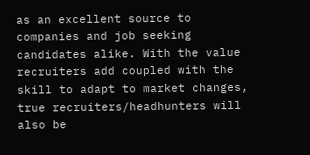as an excellent source to companies and job seeking candidates alike. With the value recruiters add coupled with the skill to adapt to market changes, true recruiters/headhunters will also be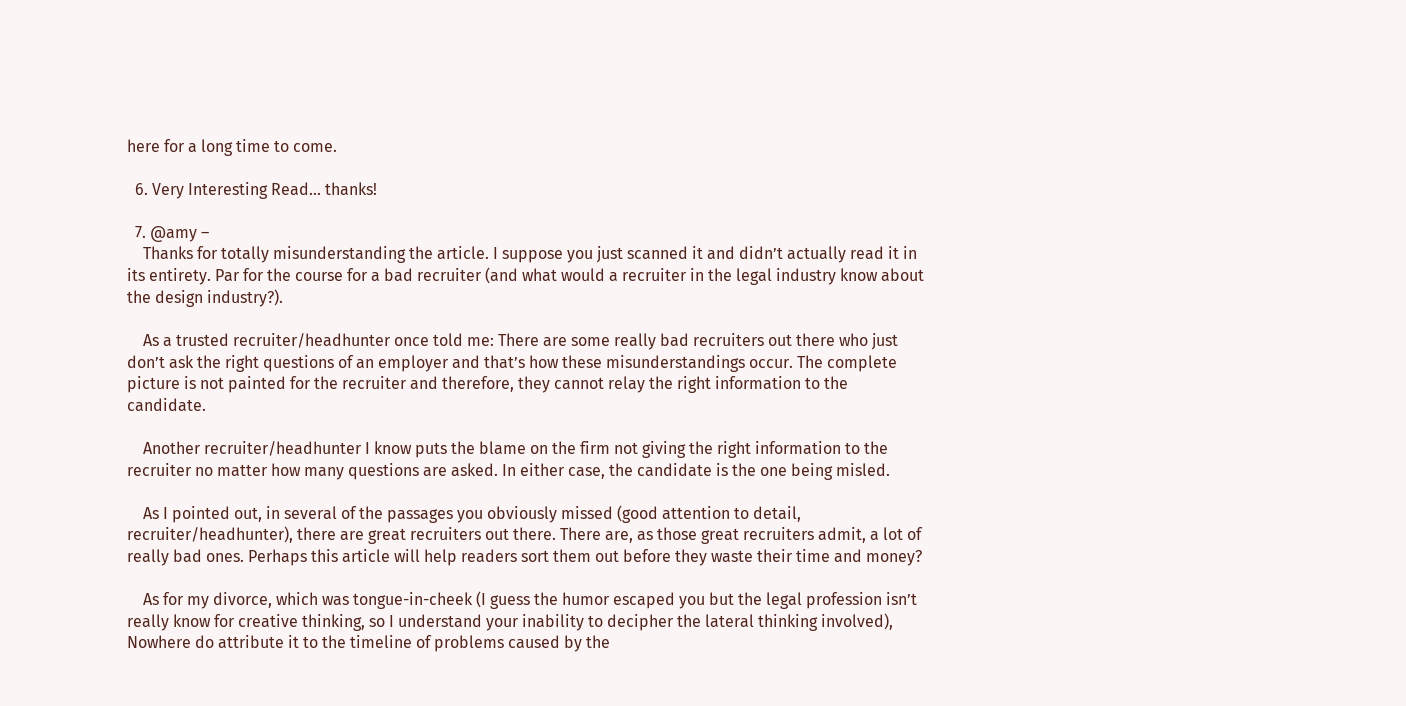here for a long time to come.

  6. Very Interesting Read… thanks!

  7. @amy –
    Thanks for totally misunderstanding the article. I suppose you just scanned it and didn’t actually read it in its entirety. Par for the course for a bad recruiter (and what would a recruiter in the legal industry know about the design industry?).

    As a trusted recruiter/headhunter once told me: There are some really bad recruiters out there who just don’t ask the right questions of an employer and that’s how these misunderstandings occur. The complete picture is not painted for the recruiter and therefore, they cannot relay the right information to the candidate.

    Another recruiter/headhunter I know puts the blame on the firm not giving the right information to the recruiter no matter how many questions are asked. In either case, the candidate is the one being misled.

    As I pointed out, in several of the passages you obviously missed (good attention to detail, recruiter/headhunter), there are great recruiters out there. There are, as those great recruiters admit, a lot of really bad ones. Perhaps this article will help readers sort them out before they waste their time and money?

    As for my divorce, which was tongue-in-cheek (I guess the humor escaped you but the legal profession isn’t really know for creative thinking, so I understand your inability to decipher the lateral thinking involved), Nowhere do attribute it to the timeline of problems caused by the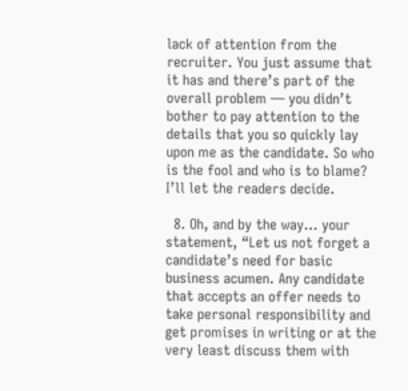lack of attention from the recruiter. You just assume that it has and there’s part of the overall problem — you didn’t bother to pay attention to the details that you so quickly lay upon me as the candidate. So who is the fool and who is to blame? I’ll let the readers decide.

  8. Oh, and by the way… your statement, “Let us not forget a candidate’s need for basic business acumen. Any candidate that accepts an offer needs to take personal responsibility and get promises in writing or at the very least discuss them with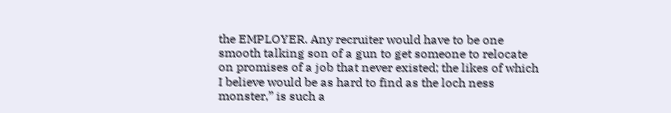the EMPLOYER. Any recruiter would have to be one smooth talking son of a gun to get someone to relocate on promises of a job that never existed; the likes of which I believe would be as hard to find as the loch ness monster,” is such a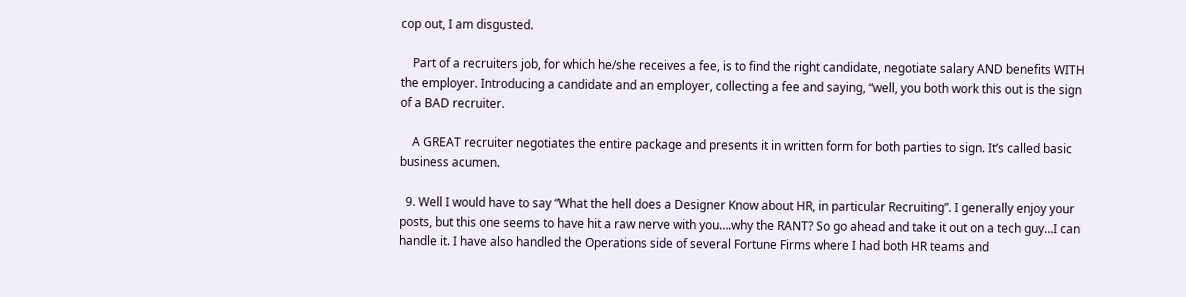cop out, I am disgusted.

    Part of a recruiters job, for which he/she receives a fee, is to find the right candidate, negotiate salary AND benefits WITH the employer. Introducing a candidate and an employer, collecting a fee and saying, “well, you both work this out is the sign of a BAD recruiter.

    A GREAT recruiter negotiates the entire package and presents it in written form for both parties to sign. It’s called basic business acumen.

  9. Well I would have to say “What the hell does a Designer Know about HR, in particular Recruiting”. I generally enjoy your posts, but this one seems to have hit a raw nerve with you….why the RANT? So go ahead and take it out on a tech guy…I can handle it. I have also handled the Operations side of several Fortune Firms where I had both HR teams and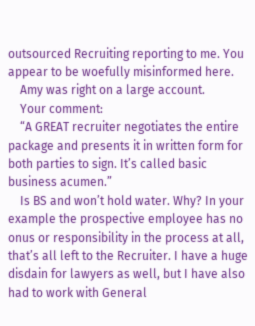outsourced Recruiting reporting to me. You appear to be woefully misinformed here.
    Amy was right on a large account.
    Your comment:
    “A GREAT recruiter negotiates the entire package and presents it in written form for both parties to sign. It’s called basic business acumen.”
    Is BS and won’t hold water. Why? In your example the prospective employee has no onus or responsibility in the process at all, that’s all left to the Recruiter. I have a huge disdain for lawyers as well, but I have also had to work with General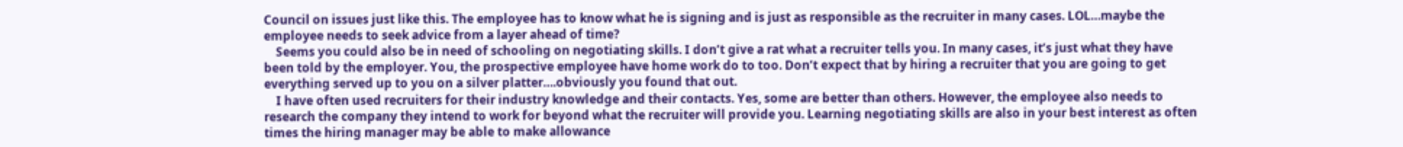Council on issues just like this. The employee has to know what he is signing and is just as responsible as the recruiter in many cases. LOL…maybe the employee needs to seek advice from a layer ahead of time?
    Seems you could also be in need of schooling on negotiating skills. I don’t give a rat what a recruiter tells you. In many cases, it’s just what they have been told by the employer. You, the prospective employee have home work do to too. Don’t expect that by hiring a recruiter that you are going to get everything served up to you on a silver platter….obviously you found that out.
    I have often used recruiters for their industry knowledge and their contacts. Yes, some are better than others. However, the employee also needs to research the company they intend to work for beyond what the recruiter will provide you. Learning negotiating skills are also in your best interest as often times the hiring manager may be able to make allowance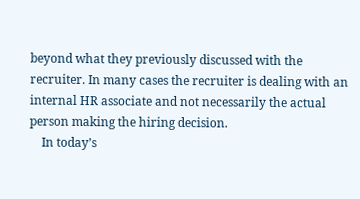beyond what they previously discussed with the recruiter. In many cases the recruiter is dealing with an internal HR associate and not necessarily the actual person making the hiring decision.
    In today’s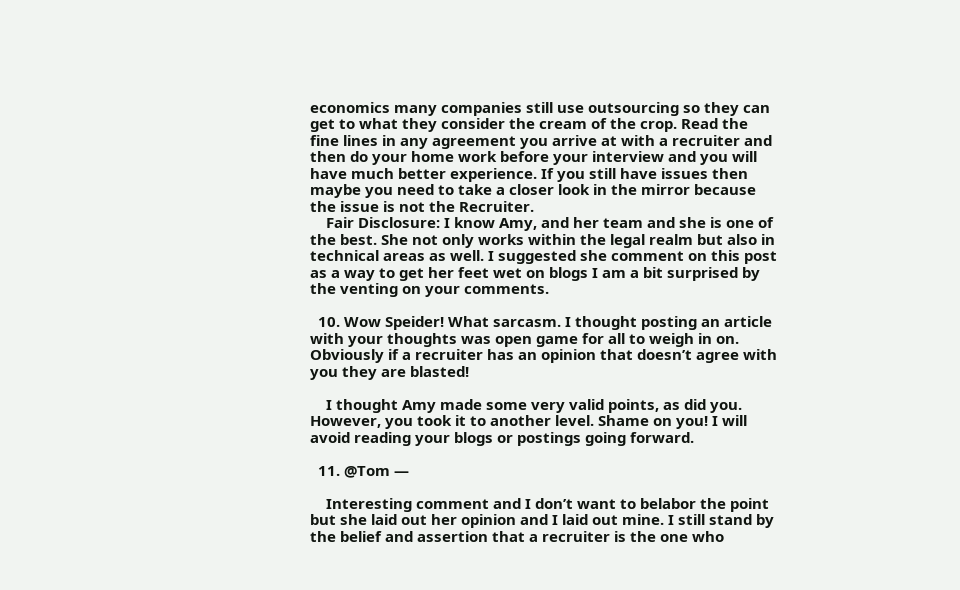economics many companies still use outsourcing so they can get to what they consider the cream of the crop. Read the fine lines in any agreement you arrive at with a recruiter and then do your home work before your interview and you will have much better experience. If you still have issues then maybe you need to take a closer look in the mirror because the issue is not the Recruiter.
    Fair Disclosure: I know Amy, and her team and she is one of the best. She not only works within the legal realm but also in technical areas as well. I suggested she comment on this post as a way to get her feet wet on blogs I am a bit surprised by the venting on your comments.

  10. Wow Speider! What sarcasm. I thought posting an article with your thoughts was open game for all to weigh in on. Obviously if a recruiter has an opinion that doesn’t agree with you they are blasted!

    I thought Amy made some very valid points, as did you. However, you took it to another level. Shame on you! I will avoid reading your blogs or postings going forward.

  11. @Tom —

    Interesting comment and I don’t want to belabor the point but she laid out her opinion and I laid out mine. I still stand by the belief and assertion that a recruiter is the one who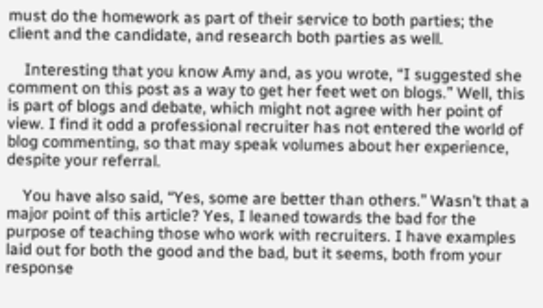must do the homework as part of their service to both parties; the client and the candidate, and research both parties as well.

    Interesting that you know Amy and, as you wrote, “I suggested she comment on this post as a way to get her feet wet on blogs.” Well, this is part of blogs and debate, which might not agree with her point of view. I find it odd a professional recruiter has not entered the world of blog commenting, so that may speak volumes about her experience, despite your referral.

    You have also said, “Yes, some are better than others.” Wasn’t that a major point of this article? Yes, I leaned towards the bad for the purpose of teaching those who work with recruiters. I have examples laid out for both the good and the bad, but it seems, both from your response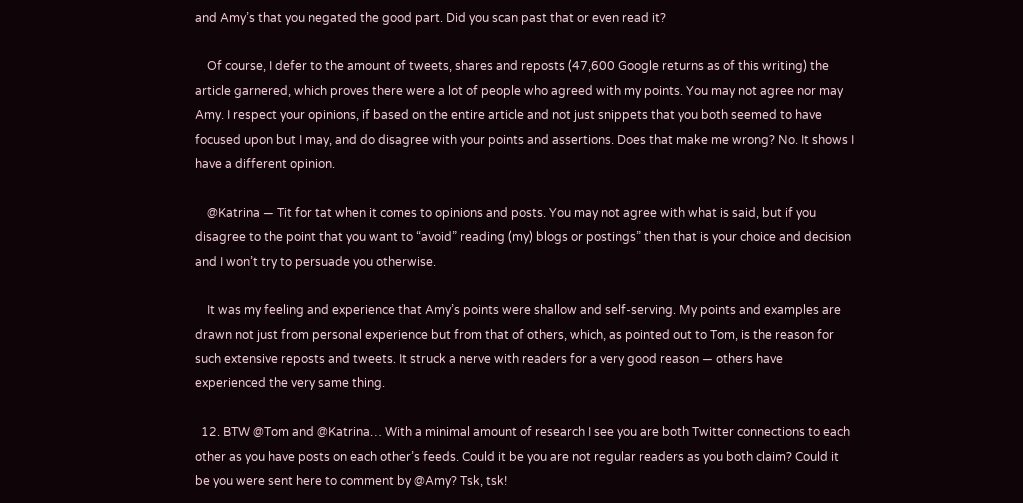and Amy’s that you negated the good part. Did you scan past that or even read it?

    Of course, I defer to the amount of tweets, shares and reposts (47,600 Google returns as of this writing) the article garnered, which proves there were a lot of people who agreed with my points. You may not agree nor may Amy. I respect your opinions, if based on the entire article and not just snippets that you both seemed to have focused upon but I may, and do disagree with your points and assertions. Does that make me wrong? No. It shows I have a different opinion.

    @Katrina — Tit for tat when it comes to opinions and posts. You may not agree with what is said, but if you disagree to the point that you want to “avoid” reading (my) blogs or postings” then that is your choice and decision and I won’t try to persuade you otherwise.

    It was my feeling and experience that Amy’s points were shallow and self-serving. My points and examples are drawn not just from personal experience but from that of others, which, as pointed out to Tom, is the reason for such extensive reposts and tweets. It struck a nerve with readers for a very good reason — others have experienced the very same thing.

  12. BTW @Tom and @Katrina… With a minimal amount of research I see you are both Twitter connections to each other as you have posts on each other’s feeds. Could it be you are not regular readers as you both claim? Could it be you were sent here to comment by @Amy? Tsk, tsk!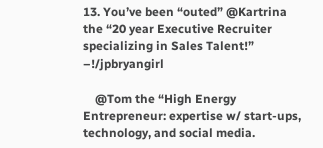13. You’ve been “outed” @Kartrina the “20 year Executive Recruiter specializing in Sales Talent!” –!/jpbryangirl

    @Tom the “High Energy Entrepreneur: expertise w/ start-ups, technology, and social media.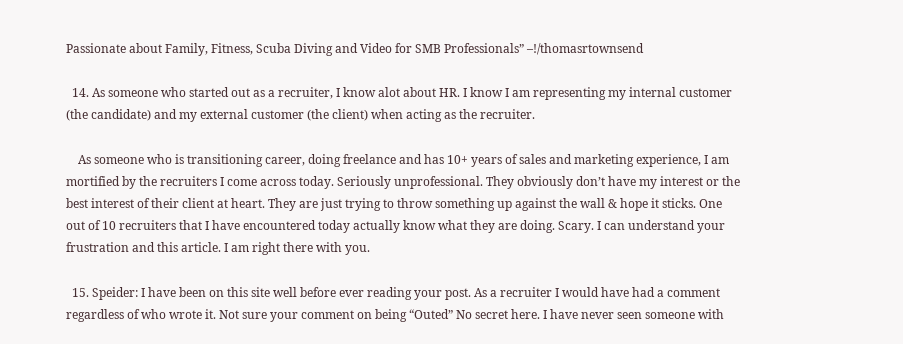Passionate about Family, Fitness, Scuba Diving and Video for SMB Professionals” –!/thomasrtownsend

  14. As someone who started out as a recruiter, I know alot about HR. I know I am representing my internal customer (the candidate) and my external customer (the client) when acting as the recruiter.

    As someone who is transitioning career, doing freelance and has 10+ years of sales and marketing experience, I am mortified by the recruiters I come across today. Seriously unprofessional. They obviously don’t have my interest or the best interest of their client at heart. They are just trying to throw something up against the wall & hope it sticks. One out of 10 recruiters that I have encountered today actually know what they are doing. Scary. I can understand your frustration and this article. I am right there with you.

  15. Speider: I have been on this site well before ever reading your post. As a recruiter I would have had a comment regardless of who wrote it. Not sure your comment on being “Outed” No secret here. I have never seen someone with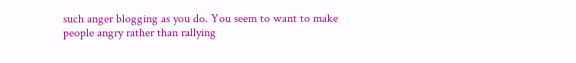such anger blogging as you do. You seem to want to make people angry rather than rallying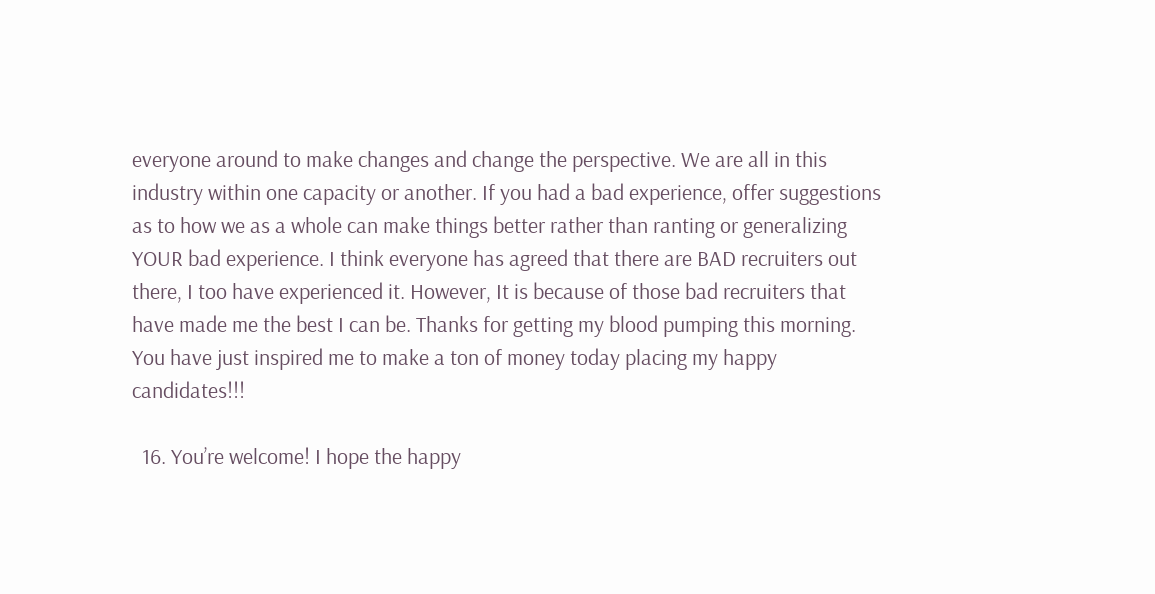everyone around to make changes and change the perspective. We are all in this industry within one capacity or another. If you had a bad experience, offer suggestions as to how we as a whole can make things better rather than ranting or generalizing YOUR bad experience. I think everyone has agreed that there are BAD recruiters out there, I too have experienced it. However, It is because of those bad recruiters that have made me the best I can be. Thanks for getting my blood pumping this morning. You have just inspired me to make a ton of money today placing my happy candidates!!!

  16. You’re welcome! I hope the happy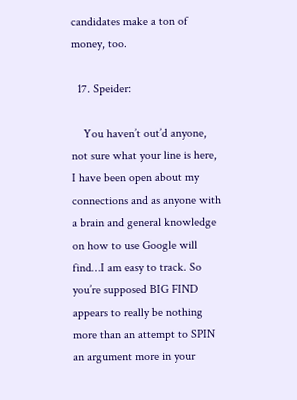candidates make a ton of money, too.

  17. Speider:

    You haven’t out’d anyone, not sure what your line is here, I have been open about my connections and as anyone with a brain and general knowledge on how to use Google will find…I am easy to track. So you’re supposed BIG FIND appears to really be nothing more than an attempt to SPIN an argument more in your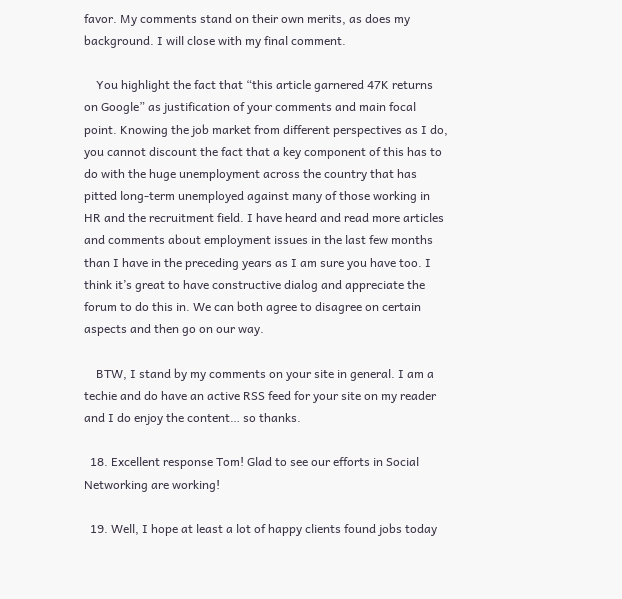favor. My comments stand on their own merits, as does my background. I will close with my final comment.

    You highlight the fact that “this article garnered 47K returns on Google” as justification of your comments and main focal point. Knowing the job market from different perspectives as I do, you cannot discount the fact that a key component of this has to do with the huge unemployment across the country that has pitted long-term unemployed against many of those working in HR and the recruitment field. I have heard and read more articles and comments about employment issues in the last few months than I have in the preceding years as I am sure you have too. I think it’s great to have constructive dialog and appreciate the forum to do this in. We can both agree to disagree on certain aspects and then go on our way.

    BTW, I stand by my comments on your site in general. I am a techie and do have an active RSS feed for your site on my reader and I do enjoy the content… so thanks.

  18. Excellent response Tom! Glad to see our efforts in Social Networking are working!

  19. Well, I hope at least a lot of happy clients found jobs today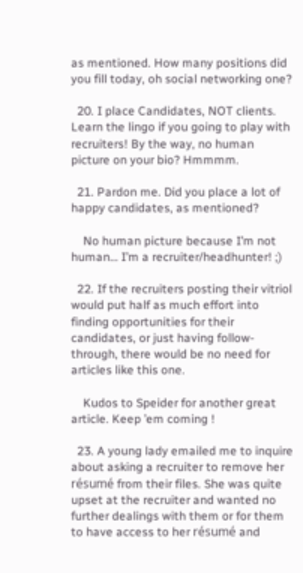as mentioned. How many positions did you fill today, oh social networking one?

  20. I place Candidates, NOT clients. Learn the lingo if you going to play with recruiters! By the way, no human picture on your bio? Hmmmm.

  21. Pardon me. Did you place a lot of happy candidates, as mentioned?

    No human picture because I’m not human… I’m a recruiter/headhunter! ;)

  22. If the recruiters posting their vitriol would put half as much effort into finding opportunities for their candidates, or just having follow-through, there would be no need for articles like this one.

    Kudos to Speider for another great article. Keep ’em coming !

  23. A young lady emailed me to inquire about asking a recruiter to remove her résumé from their files. She was quite upset at the recruiter and wanted no further dealings with them or for them to have access to her résumé and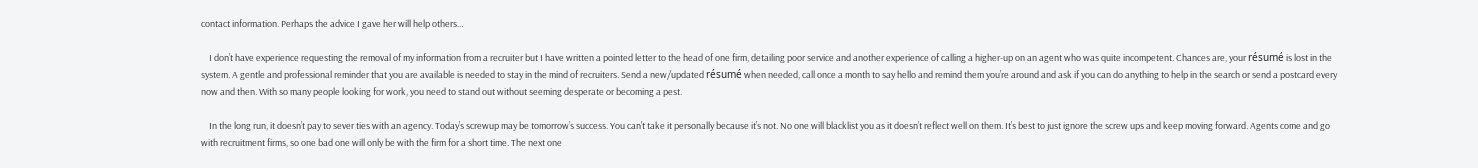contact information. Perhaps the advice I gave her will help others…

    I don’t have experience requesting the removal of my information from a recruiter but I have written a pointed letter to the head of one firm, detailing poor service and another experience of calling a higher-up on an agent who was quite incompetent. Chances are, your résumé is lost in the system. A gentle and professional reminder that you are available is needed to stay in the mind of recruiters. Send a new/updated résumé when needed, call once a month to say hello and remind them you’re around and ask if you can do anything to help in the search or send a postcard every now and then. With so many people looking for work, you need to stand out without seeming desperate or becoming a pest.

    In the long run, it doesn’t pay to sever ties with an agency. Today’s screwup may be tomorrow’s success. You can’t take it personally because it’s not. No one will blacklist you as it doesn’t reflect well on them. It’s best to just ignore the screw ups and keep moving forward. Agents come and go with recruitment firms, so one bad one will only be with the firm for a short time. The next one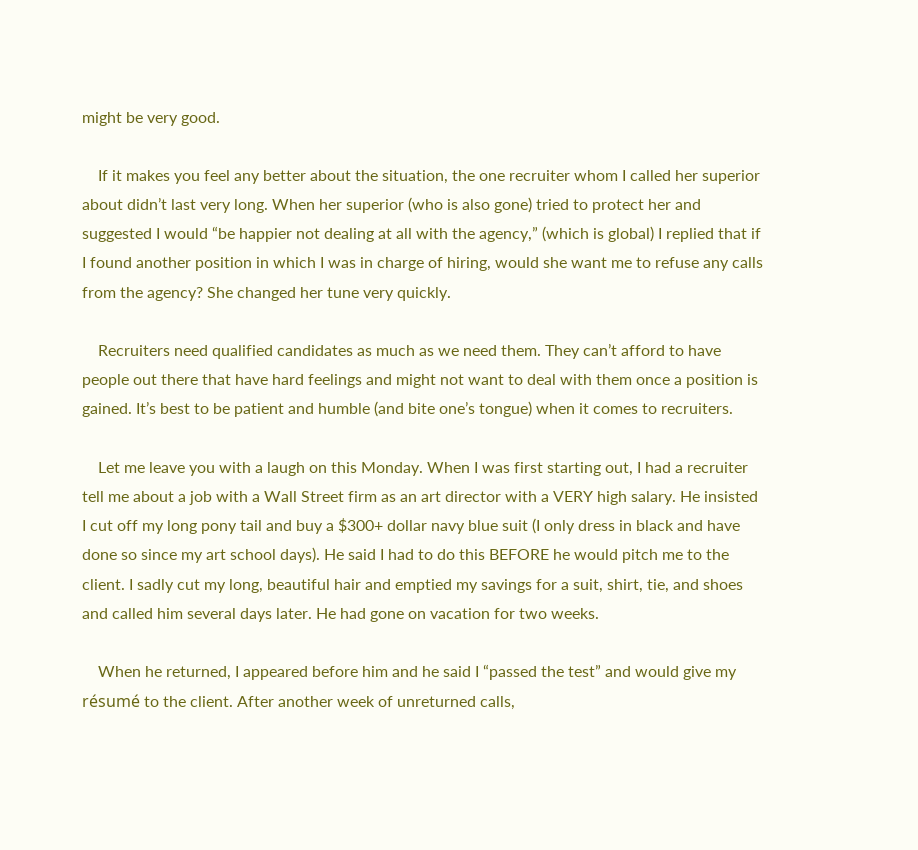might be very good.

    If it makes you feel any better about the situation, the one recruiter whom I called her superior about didn’t last very long. When her superior (who is also gone) tried to protect her and suggested I would “be happier not dealing at all with the agency,” (which is global) I replied that if I found another position in which I was in charge of hiring, would she want me to refuse any calls from the agency? She changed her tune very quickly.

    Recruiters need qualified candidates as much as we need them. They can’t afford to have people out there that have hard feelings and might not want to deal with them once a position is gained. It’s best to be patient and humble (and bite one’s tongue) when it comes to recruiters.

    Let me leave you with a laugh on this Monday. When I was first starting out, I had a recruiter tell me about a job with a Wall Street firm as an art director with a VERY high salary. He insisted I cut off my long pony tail and buy a $300+ dollar navy blue suit (I only dress in black and have done so since my art school days). He said I had to do this BEFORE he would pitch me to the client. I sadly cut my long, beautiful hair and emptied my savings for a suit, shirt, tie, and shoes and called him several days later. He had gone on vacation for two weeks.

    When he returned, I appeared before him and he said I “passed the test” and would give my résumé to the client. After another week of unreturned calls,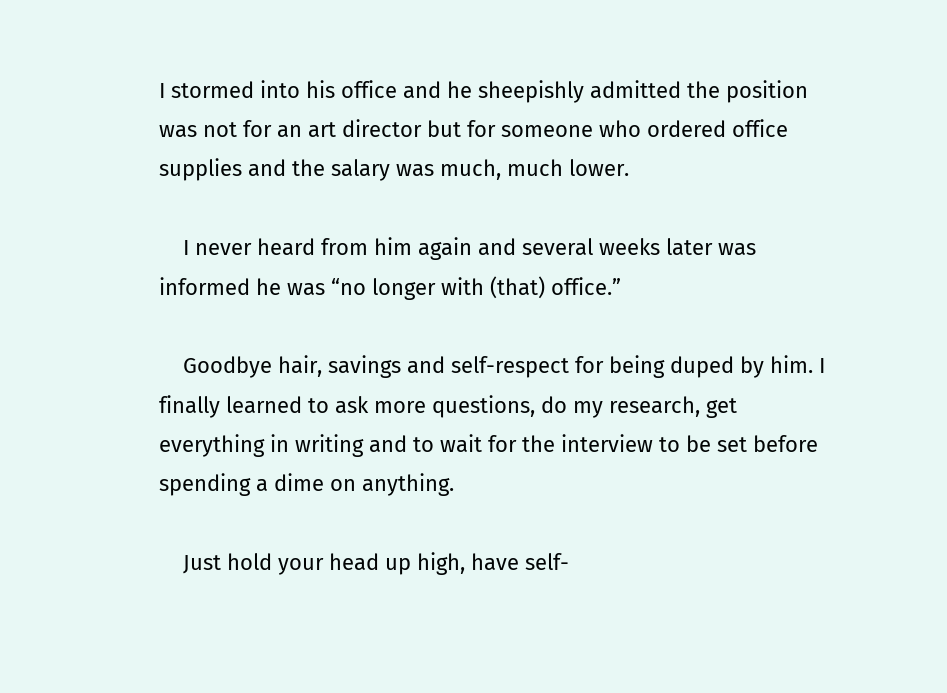I stormed into his office and he sheepishly admitted the position was not for an art director but for someone who ordered office supplies and the salary was much, much lower.

    I never heard from him again and several weeks later was informed he was “no longer with (that) office.”

    Goodbye hair, savings and self-respect for being duped by him. I finally learned to ask more questions, do my research, get everything in writing and to wait for the interview to be set before spending a dime on anything.

    Just hold your head up high, have self-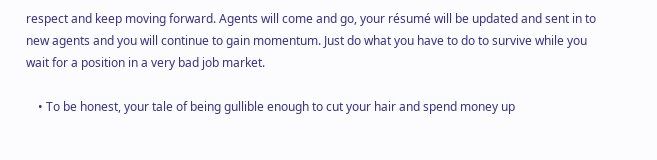respect and keep moving forward. Agents will come and go, your résumé will be updated and sent in to new agents and you will continue to gain momentum. Just do what you have to do to survive while you wait for a position in a very bad job market.

    • To be honest, your tale of being gullible enough to cut your hair and spend money up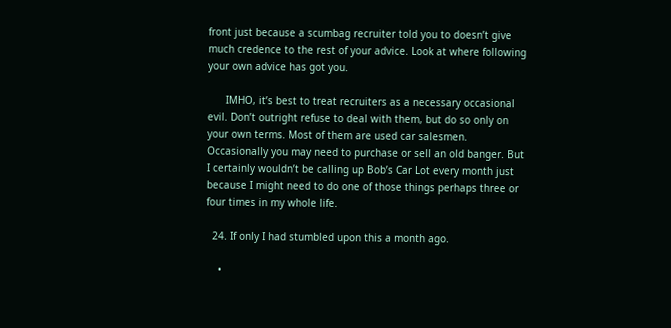front just because a scumbag recruiter told you to doesn’t give much credence to the rest of your advice. Look at where following your own advice has got you.

      IMHO, it’s best to treat recruiters as a necessary occasional evil. Don’t outright refuse to deal with them, but do so only on your own terms. Most of them are used car salesmen. Occasionally you may need to purchase or sell an old banger. But I certainly wouldn’t be calling up Bob’s Car Lot every month just because I might need to do one of those things perhaps three or four times in my whole life.

  24. If only I had stumbled upon this a month ago.

    •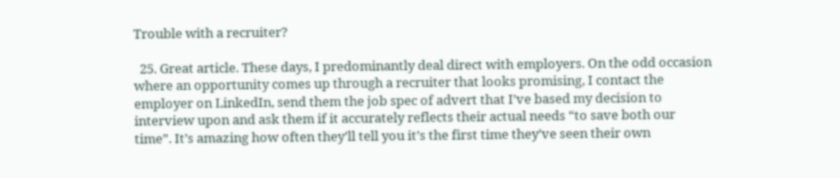Trouble with a recruiter?

  25. Great article. These days, I predominantly deal direct with employers. On the odd occasion where an opportunity comes up through a recruiter that looks promising, I contact the employer on LinkedIn, send them the job spec of advert that I’ve based my decision to interview upon and ask them if it accurately reflects their actual needs “to save both our time”. It’s amazing how often they’ll tell you it’s the first time they’ve seen their own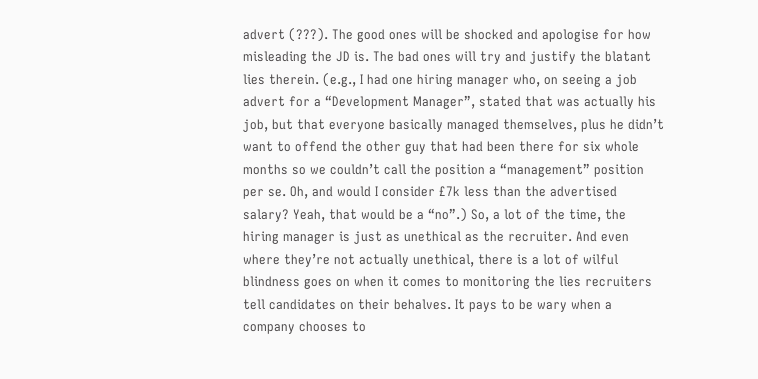advert (???). The good ones will be shocked and apologise for how misleading the JD is. The bad ones will try and justify the blatant lies therein. (e.g., I had one hiring manager who, on seeing a job advert for a “Development Manager”, stated that was actually his job, but that everyone basically managed themselves, plus he didn’t want to offend the other guy that had been there for six whole months so we couldn’t call the position a “management” position per se. Oh, and would I consider £7k less than the advertised salary? Yeah, that would be a “no”.) So, a lot of the time, the hiring manager is just as unethical as the recruiter. And even where they’re not actually unethical, there is a lot of wilful blindness goes on when it comes to monitoring the lies recruiters tell candidates on their behalves. It pays to be wary when a company chooses to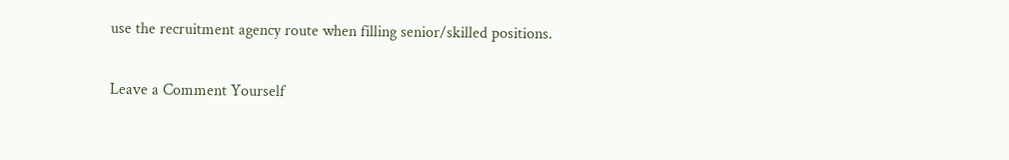use the recruitment agency route when filling senior/skilled positions.

Leave a Comment Yourself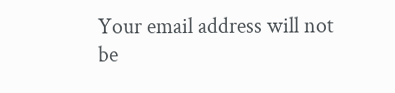Your email address will not be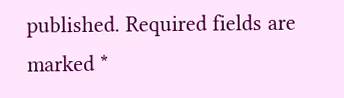published. Required fields are marked *